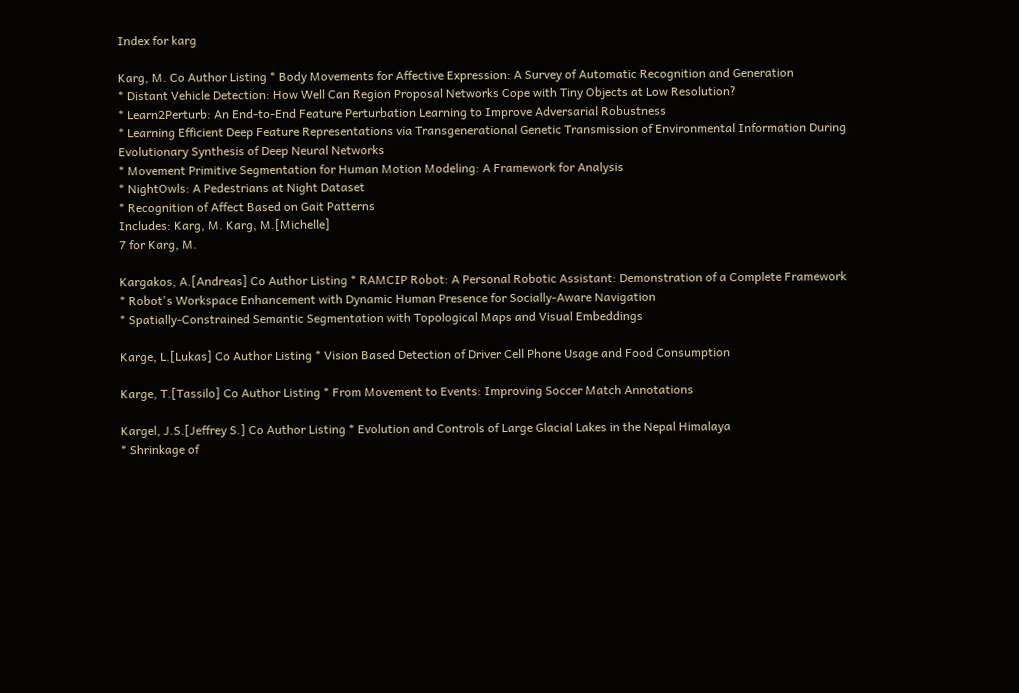Index for karg

Karg, M. Co Author Listing * Body Movements for Affective Expression: A Survey of Automatic Recognition and Generation
* Distant Vehicle Detection: How Well Can Region Proposal Networks Cope with Tiny Objects at Low Resolution?
* Learn2Perturb: An End-to-End Feature Perturbation Learning to Improve Adversarial Robustness
* Learning Efficient Deep Feature Representations via Transgenerational Genetic Transmission of Environmental Information During Evolutionary Synthesis of Deep Neural Networks
* Movement Primitive Segmentation for Human Motion Modeling: A Framework for Analysis
* NightOwls: A Pedestrians at Night Dataset
* Recognition of Affect Based on Gait Patterns
Includes: Karg, M. Karg, M.[Michelle]
7 for Karg, M.

Kargakos, A.[Andreas] Co Author Listing * RAMCIP Robot: A Personal Robotic Assistant: Demonstration of a Complete Framework
* Robot's Workspace Enhancement with Dynamic Human Presence for Socially-Aware Navigation
* Spatially-Constrained Semantic Segmentation with Topological Maps and Visual Embeddings

Karge, L.[Lukas] Co Author Listing * Vision Based Detection of Driver Cell Phone Usage and Food Consumption

Karge, T.[Tassilo] Co Author Listing * From Movement to Events: Improving Soccer Match Annotations

Kargel, J.S.[Jeffrey S.] Co Author Listing * Evolution and Controls of Large Glacial Lakes in the Nepal Himalaya
* Shrinkage of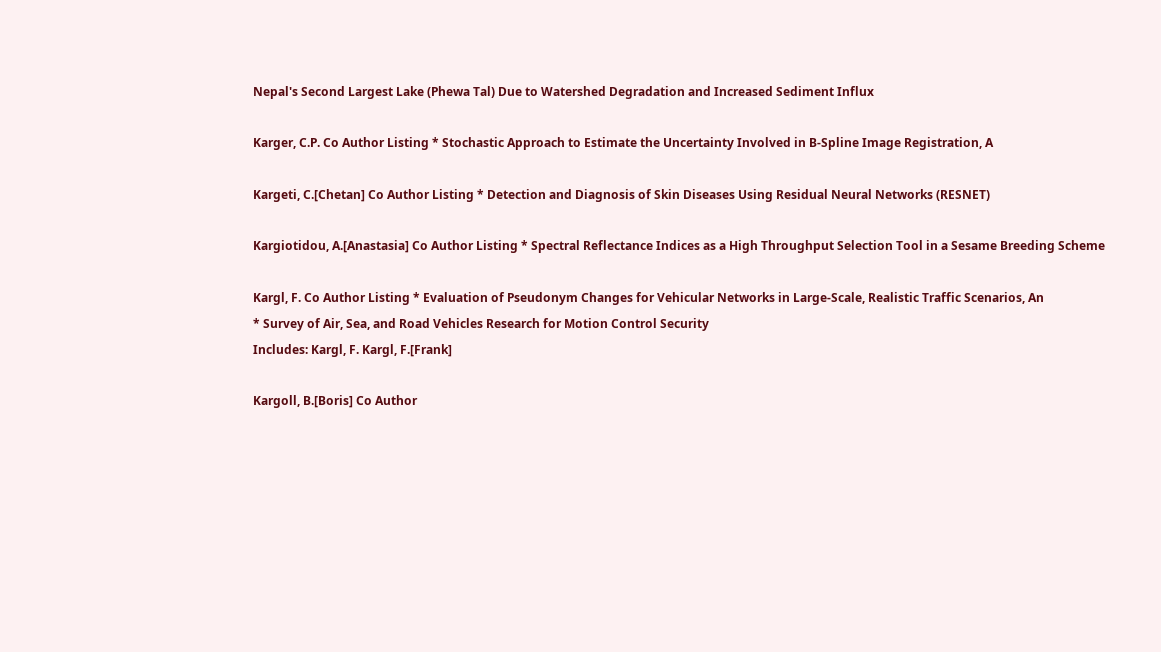Nepal's Second Largest Lake (Phewa Tal) Due to Watershed Degradation and Increased Sediment Influx

Karger, C.P. Co Author Listing * Stochastic Approach to Estimate the Uncertainty Involved in B-Spline Image Registration, A

Kargeti, C.[Chetan] Co Author Listing * Detection and Diagnosis of Skin Diseases Using Residual Neural Networks (RESNET)

Kargiotidou, A.[Anastasia] Co Author Listing * Spectral Reflectance Indices as a High Throughput Selection Tool in a Sesame Breeding Scheme

Kargl, F. Co Author Listing * Evaluation of Pseudonym Changes for Vehicular Networks in Large-Scale, Realistic Traffic Scenarios, An
* Survey of Air, Sea, and Road Vehicles Research for Motion Control Security
Includes: Kargl, F. Kargl, F.[Frank]

Kargoll, B.[Boris] Co Author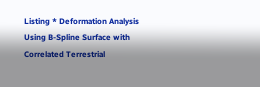Listing * Deformation Analysis Using B-Spline Surface with Correlated Terrestrial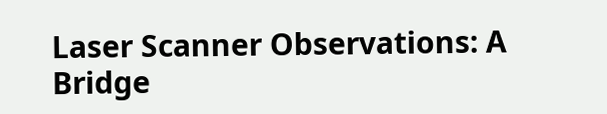Laser Scanner Observations: A Bridge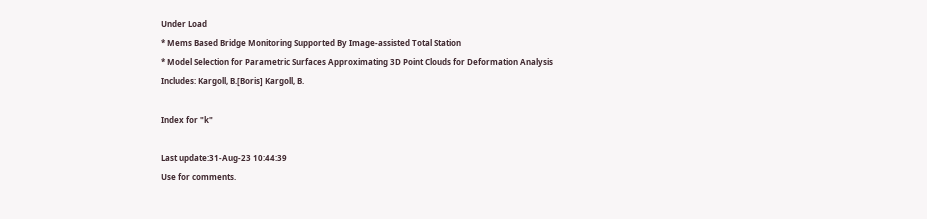Under Load
* Mems Based Bridge Monitoring Supported By Image-assisted Total Station
* Model Selection for Parametric Surfaces Approximating 3D Point Clouds for Deformation Analysis
Includes: Kargoll, B.[Boris] Kargoll, B.

Index for "k"

Last update:31-Aug-23 10:44:39
Use for comments.